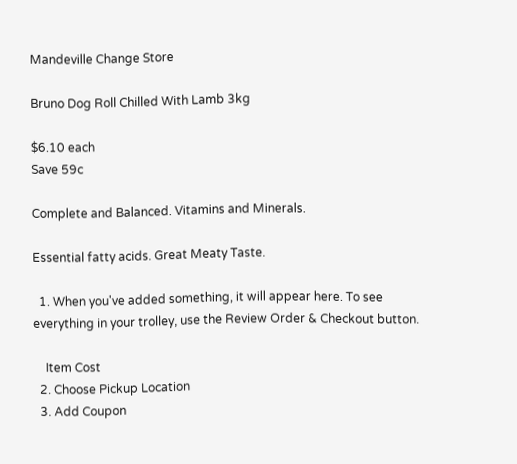Mandeville Change Store

Bruno Dog Roll Chilled With Lamb 3kg

$6.10 each
Save 59c

Complete and Balanced. Vitamins and Minerals.

Essential fatty acids. Great Meaty Taste.

  1. When you've added something, it will appear here. To see everything in your trolley, use the Review Order & Checkout button.

    Item Cost
  2. Choose Pickup Location
  3. Add Coupon